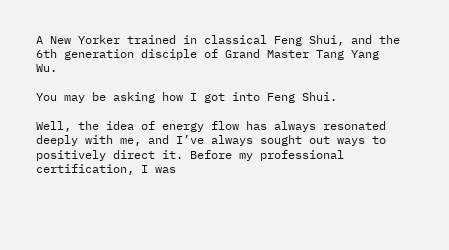A New Yorker trained in classical Feng Shui, and the 6th generation disciple of Grand Master Tang Yang Wu.

You may be asking how I got into Feng Shui.

Well, the idea of energy flow has always resonated deeply with me, and I’ve always sought out ways to positively direct it. Before my professional certification, I was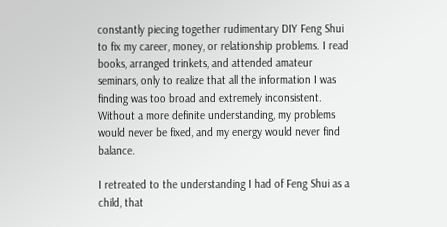constantly piecing together rudimentary DIY Feng Shui to fix my career, money, or relationship problems. I read books, arranged trinkets, and attended amateur seminars, only to realize that all the information I was finding was too broad and extremely inconsistent. Without a more definite understanding, my problems would never be fixed, and my energy would never find balance.

I retreated to the understanding I had of Feng Shui as a child, that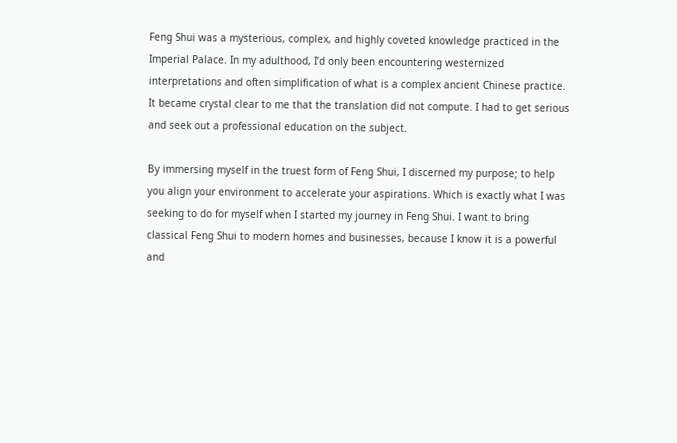Feng Shui was a mysterious, complex, and highly coveted knowledge practiced in the Imperial Palace. In my adulthood, I’d only been encountering westernized interpretations and often simplification of what is a complex ancient Chinese practice. It became crystal clear to me that the translation did not compute. I had to get serious and seek out a professional education on the subject.

By immersing myself in the truest form of Feng Shui, I discerned my purpose; to help you align your environment to accelerate your aspirations. Which is exactly what I was seeking to do for myself when I started my journey in Feng Shui. I want to bring classical Feng Shui to modern homes and businesses, because I know it is a powerful and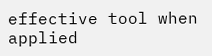effective tool when applied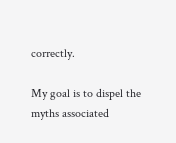correctly.

My goal is to dispel the myths associated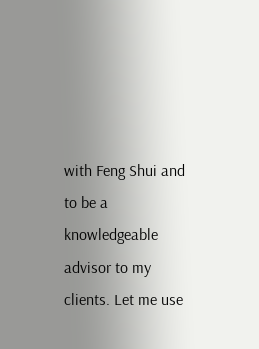with Feng Shui and to be a knowledgeable advisor to my clients. Let me use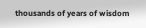thousands of years of wisdom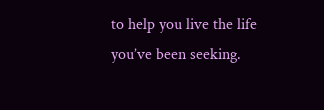to help you live the life you’ve been seeking.